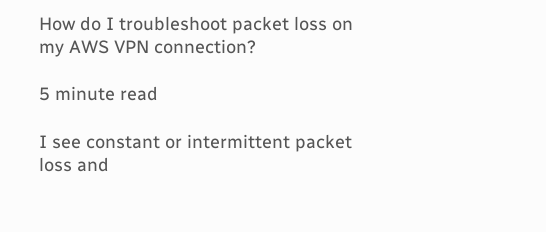How do I troubleshoot packet loss on my AWS VPN connection?

5 minute read

I see constant or intermittent packet loss and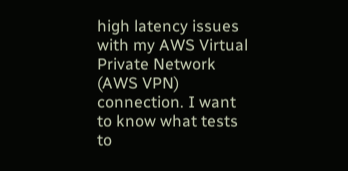high latency issues with my AWS Virtual Private Network (AWS VPN) connection. I want to know what tests to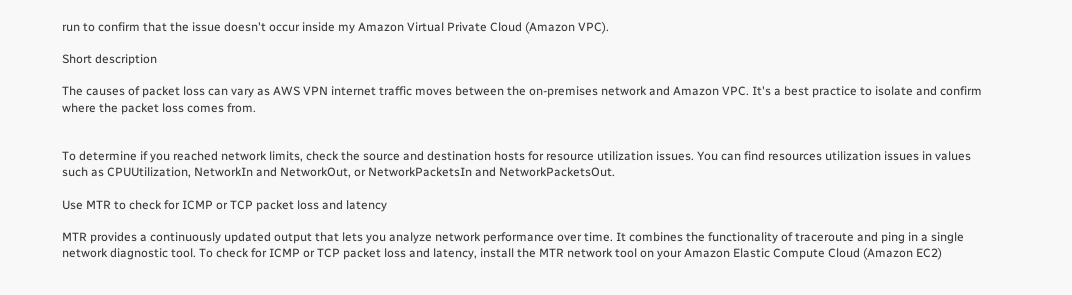run to confirm that the issue doesn't occur inside my Amazon Virtual Private Cloud (Amazon VPC).

Short description

The causes of packet loss can vary as AWS VPN internet traffic moves between the on-premises network and Amazon VPC. It's a best practice to isolate and confirm where the packet loss comes from.


To determine if you reached network limits, check the source and destination hosts for resource utilization issues. You can find resources utilization issues in values such as CPUUtilization, NetworkIn and NetworkOut, or NetworkPacketsIn and NetworkPacketsOut.

Use MTR to check for ICMP or TCP packet loss and latency

MTR provides a continuously updated output that lets you analyze network performance over time. It combines the functionality of traceroute and ping in a single network diagnostic tool. To check for ICMP or TCP packet loss and latency, install the MTR network tool on your Amazon Elastic Compute Cloud (Amazon EC2)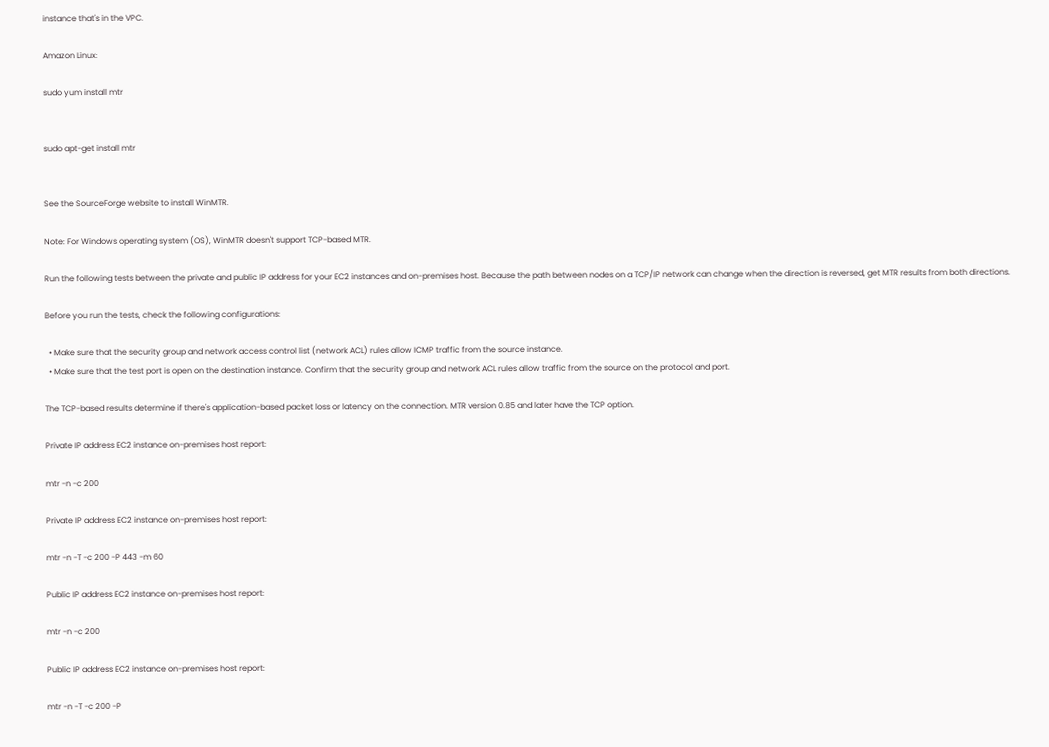instance that's in the VPC.

Amazon Linux:

sudo yum install mtr


sudo apt-get install mtr


See the SourceForge website to install WinMTR.

Note: For Windows operating system (OS), WinMTR doesn't support TCP-based MTR.

Run the following tests between the private and public IP address for your EC2 instances and on-premises host. Because the path between nodes on a TCP/IP network can change when the direction is reversed, get MTR results from both directions.

Before you run the tests, check the following configurations:

  • Make sure that the security group and network access control list (network ACL) rules allow ICMP traffic from the source instance.
  • Make sure that the test port is open on the destination instance. Confirm that the security group and network ACL rules allow traffic from the source on the protocol and port.

The TCP-based results determine if there's application-based packet loss or latency on the connection. MTR version 0.85 and later have the TCP option.

Private IP address EC2 instance on-premises host report:

mtr -n -c 200

Private IP address EC2 instance on-premises host report:

mtr -n -T -c 200 -P 443 -m 60

Public IP address EC2 instance on-premises host report:

mtr -n -c 200

Public IP address EC2 instance on-premises host report:

mtr -n -T -c 200 -P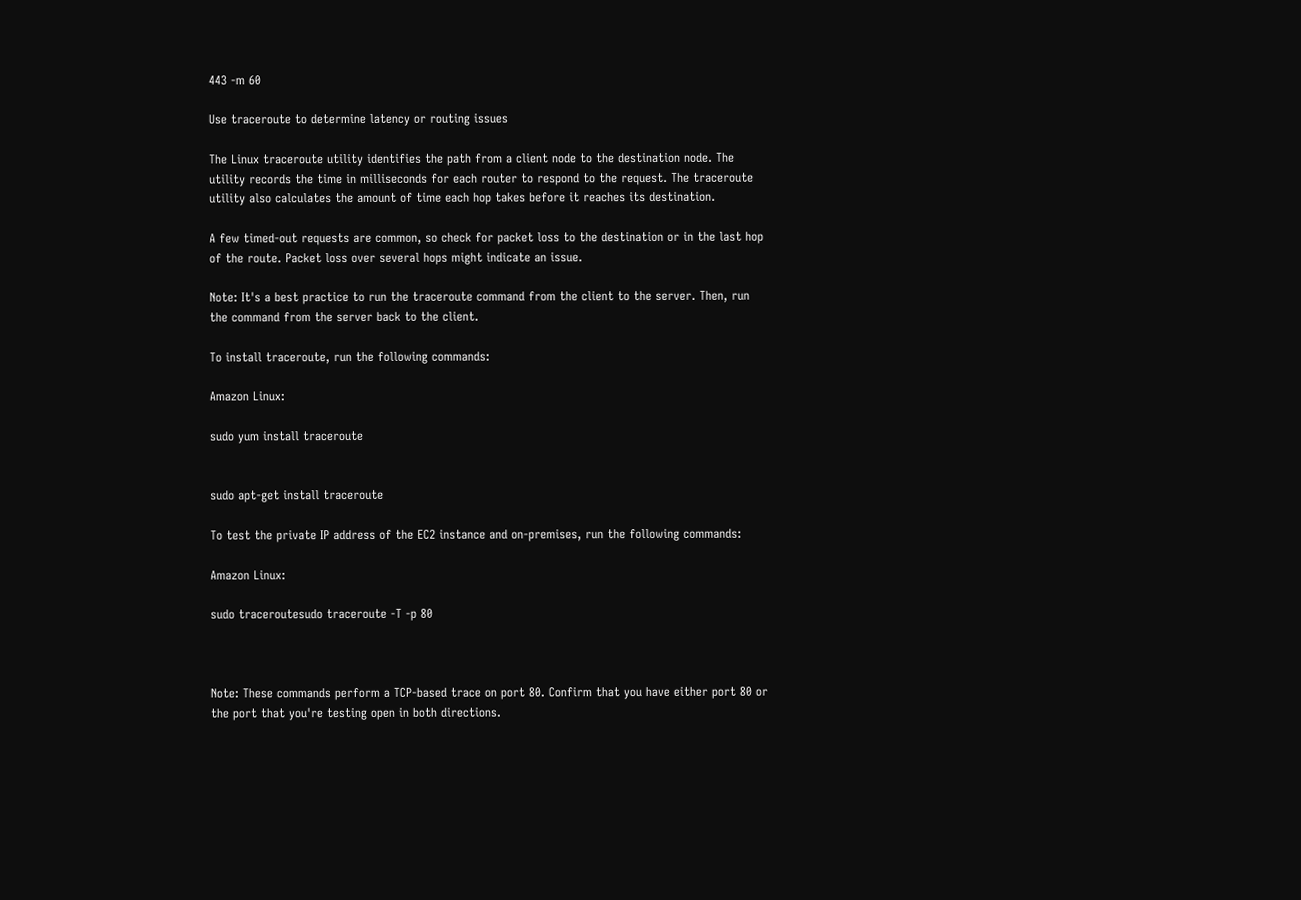443 -m 60

Use traceroute to determine latency or routing issues

The Linux traceroute utility identifies the path from a client node to the destination node. The utility records the time in milliseconds for each router to respond to the request. The traceroute utility also calculates the amount of time each hop takes before it reaches its destination.

A few timed-out requests are common, so check for packet loss to the destination or in the last hop of the route. Packet loss over several hops might indicate an issue.

Note: It's a best practice to run the traceroute command from the client to the server. Then, run the command from the server back to the client.

To install traceroute, run the following commands:

Amazon Linux:

sudo yum install traceroute


sudo apt-get install traceroute

To test the private IP address of the EC2 instance and on-premises, run the following commands:

Amazon Linux:

sudo traceroutesudo traceroute -T -p 80



Note: These commands perform a TCP-based trace on port 80. Confirm that you have either port 80 or the port that you're testing open in both directions.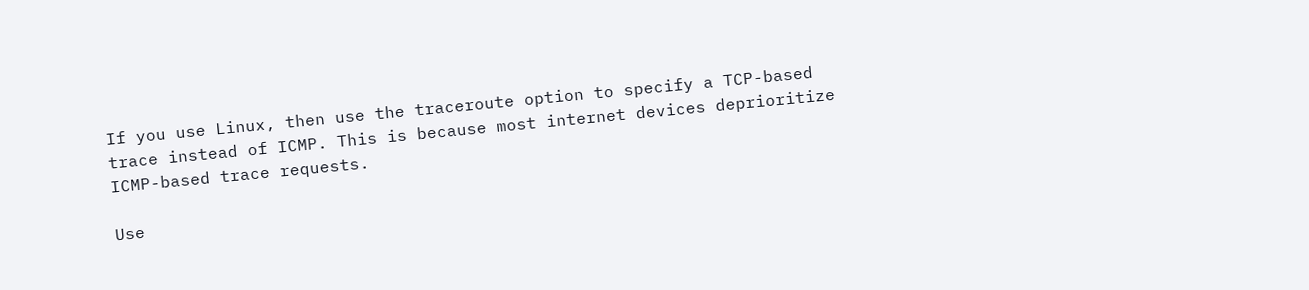If you use Linux, then use the traceroute option to specify a TCP-based trace instead of ICMP. This is because most internet devices deprioritize ICMP-based trace requests.

Use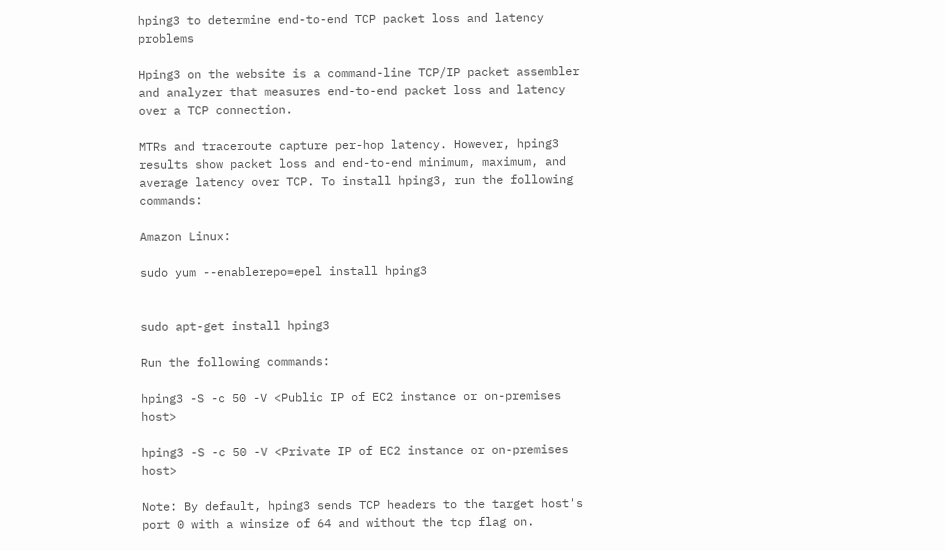hping3 to determine end-to-end TCP packet loss and latency problems

Hping3 on the website is a command-line TCP/IP packet assembler and analyzer that measures end-to-end packet loss and latency over a TCP connection.

MTRs and traceroute capture per-hop latency. However, hping3 results show packet loss and end-to-end minimum, maximum, and average latency over TCP. To install hping3, run the following commands:

Amazon Linux:

sudo yum --enablerepo=epel install hping3


sudo apt-get install hping3

Run the following commands:

hping3 -S -c 50 -V <Public IP of EC2 instance or on-premises host>

hping3 -S -c 50 -V <Private IP of EC2 instance or on-premises host>

Note: By default, hping3 sends TCP headers to the target host's port 0 with a winsize of 64 and without the tcp flag on.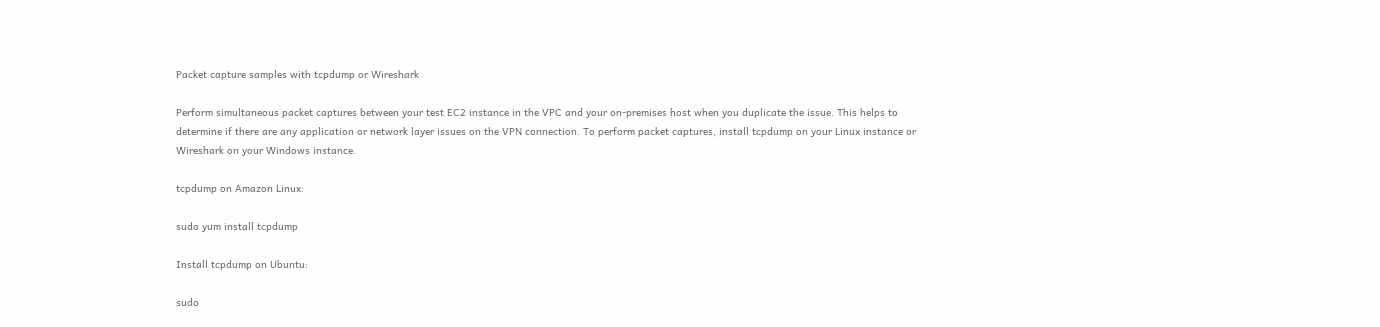Packet capture samples with tcpdump or Wireshark

Perform simultaneous packet captures between your test EC2 instance in the VPC and your on-premises host when you duplicate the issue. This helps to determine if there are any application or network layer issues on the VPN connection. To perform packet captures, install tcpdump on your Linux instance or Wireshark on your Windows instance.

tcpdump on Amazon Linux:

sudo yum install tcpdump

Install tcpdump on Ubuntu:

sudo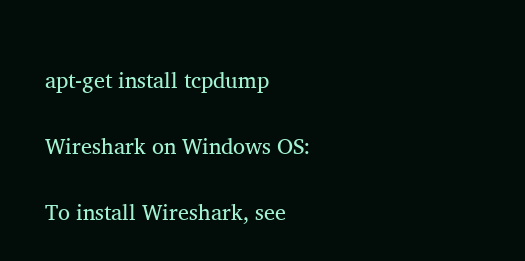apt-get install tcpdump

Wireshark on Windows OS:

To install Wireshark, see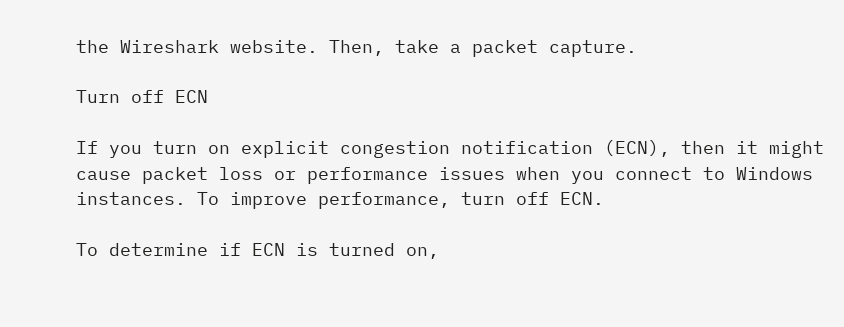the Wireshark website. Then, take a packet capture.

Turn off ECN

If you turn on explicit congestion notification (ECN), then it might cause packet loss or performance issues when you connect to Windows instances. To improve performance, turn off ECN.

To determine if ECN is turned on,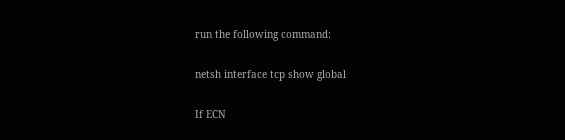run the following command:

netsh interface tcp show global

If ECN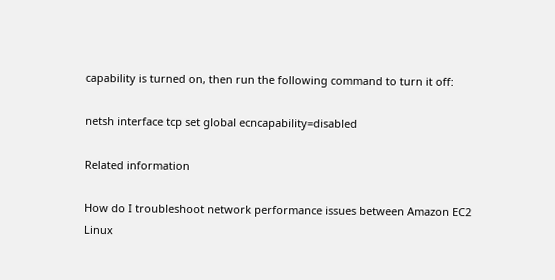capability is turned on, then run the following command to turn it off:

netsh interface tcp set global ecncapability=disabled

Related information

How do I troubleshoot network performance issues between Amazon EC2 Linux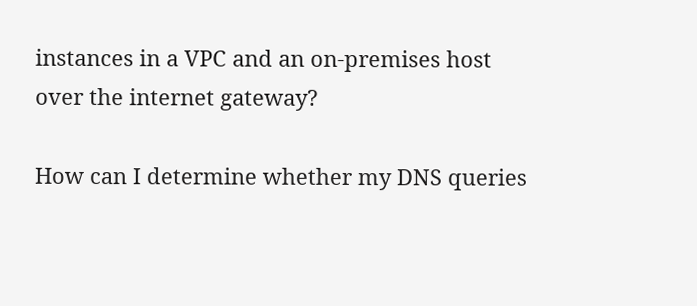instances in a VPC and an on-premises host over the internet gateway?

How can I determine whether my DNS queries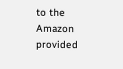to the Amazon provided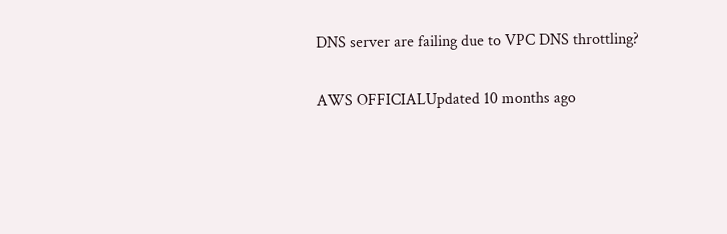DNS server are failing due to VPC DNS throttling?

AWS OFFICIALUpdated 10 months ago